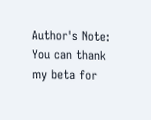Author's Note: You can thank my beta for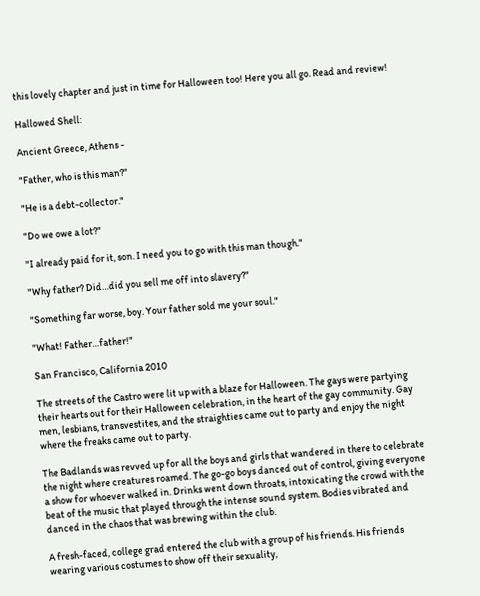this lovely chapter and just in time for Halloween too! Here you all go. Read and review!

Hallowed Shell:

Ancient Greece, Athens -

"Father, who is this man?"

"He is a debt-collector."

"Do we owe a lot?"

"I already paid for it, son. I need you to go with this man though."

"Why father? Did…did you sell me off into slavery?"

"Something far worse, boy. Your father sold me your soul."

"What! Father…father!"

San Francisco, California 2010

The streets of the Castro were lit up with a blaze for Halloween. The gays were partying their hearts out for their Halloween celebration, in the heart of the gay community. Gay men, lesbians, transvestites, and the straighties came out to party and enjoy the night where the freaks came out to party.

The Badlands was revved up for all the boys and girls that wandered in there to celebrate the night where creatures roamed. The go-go boys danced out of control, giving everyone a show for whoever walked in. Drinks went down throats, intoxicating the crowd with the beat of the music that played through the intense sound system. Bodies vibrated and danced in the chaos that was brewing within the club.

A fresh-faced, college grad entered the club with a group of his friends. His friends wearing various costumes to show off their sexuality,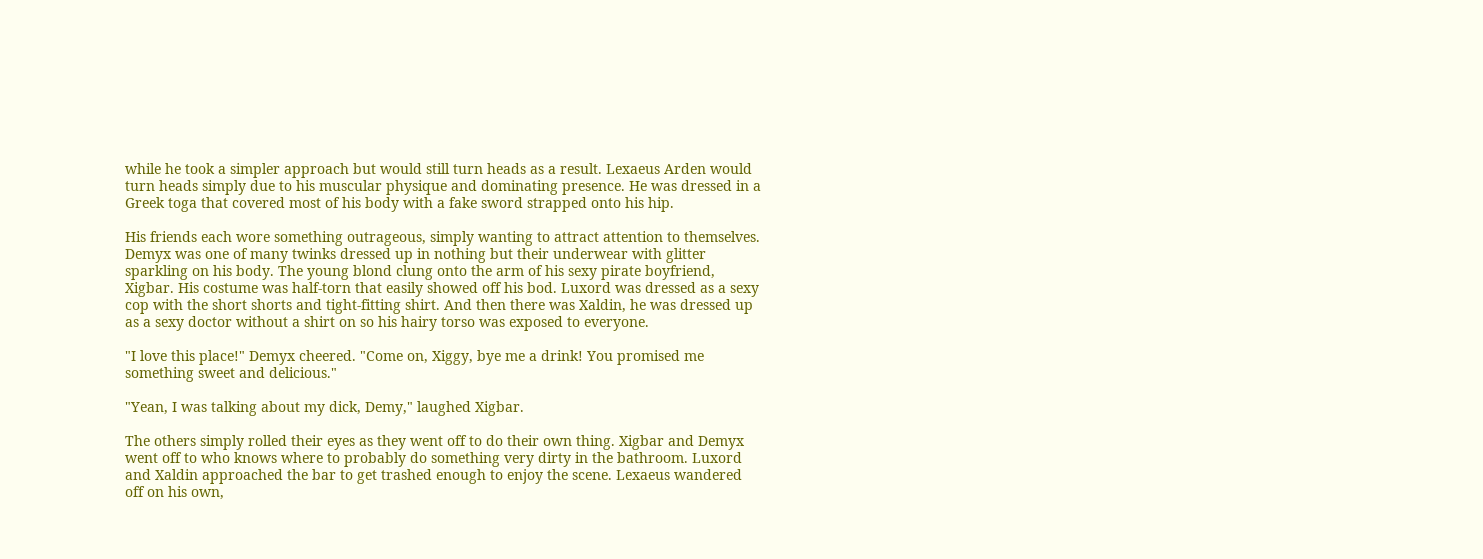while he took a simpler approach but would still turn heads as a result. Lexaeus Arden would turn heads simply due to his muscular physique and dominating presence. He was dressed in a Greek toga that covered most of his body with a fake sword strapped onto his hip.

His friends each wore something outrageous, simply wanting to attract attention to themselves. Demyx was one of many twinks dressed up in nothing but their underwear with glitter sparkling on his body. The young blond clung onto the arm of his sexy pirate boyfriend, Xigbar. His costume was half-torn that easily showed off his bod. Luxord was dressed as a sexy cop with the short shorts and tight-fitting shirt. And then there was Xaldin, he was dressed up as a sexy doctor without a shirt on so his hairy torso was exposed to everyone.

"I love this place!" Demyx cheered. "Come on, Xiggy, bye me a drink! You promised me something sweet and delicious."

"Yean, I was talking about my dick, Demy," laughed Xigbar.

The others simply rolled their eyes as they went off to do their own thing. Xigbar and Demyx went off to who knows where to probably do something very dirty in the bathroom. Luxord and Xaldin approached the bar to get trashed enough to enjoy the scene. Lexaeus wandered off on his own,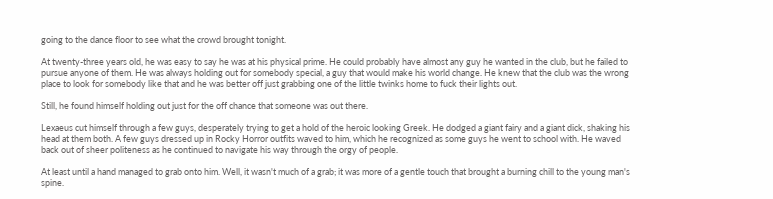going to the dance floor to see what the crowd brought tonight.

At twenty-three years old, he was easy to say he was at his physical prime. He could probably have almost any guy he wanted in the club, but he failed to pursue anyone of them. He was always holding out for somebody special, a guy that would make his world change. He knew that the club was the wrong place to look for somebody like that and he was better off just grabbing one of the little twinks home to fuck their lights out.

Still, he found himself holding out just for the off chance that someone was out there.

Lexaeus cut himself through a few guys, desperately trying to get a hold of the heroic looking Greek. He dodged a giant fairy and a giant dick, shaking his head at them both. A few guys dressed up in Rocky Horror outfits waved to him, which he recognized as some guys he went to school with. He waved back out of sheer politeness as he continued to navigate his way through the orgy of people.

At least until a hand managed to grab onto him. Well, it wasn't much of a grab; it was more of a gentle touch that brought a burning chill to the young man's spine.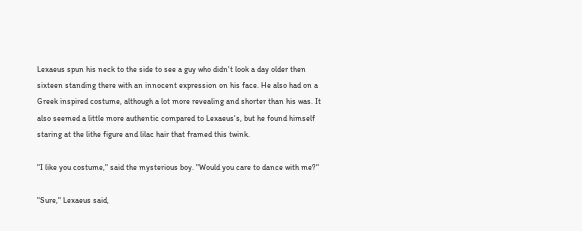Lexaeus spun his neck to the side to see a guy who didn't look a day older then sixteen standing there with an innocent expression on his face. He also had on a Greek inspired costume, although a lot more revealing and shorter than his was. It also seemed a little more authentic compared to Lexaeus's, but he found himself staring at the lithe figure and lilac hair that framed this twink.

"I like you costume," said the mysterious boy. "Would you care to dance with me?"

"Sure," Lexaeus said,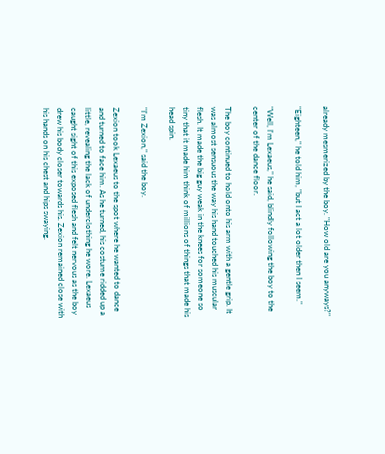already mesmerized by the boy. "How old are you anyways?"

"Eighteen," he told him, "but I act a lot older then I seem."

"Well, I'm Lexaeus," he said, blindly following the boy to the center of the dance floor.

The boy continued to hold onto his arm with a gentle grip. It was almost sensuous the way his hand touched his muscular flesh. It made the big guy weak in the knees for someone so tiny that it made him think of millions of things that made his head spin.

"I'm Zexion," said the boy.

Zexion took Lexaeus to the spot where he wanted to dance and turned to face him. As he turned, his costume ridded up a little, revealing the lack of underclothing he wore. Lexaeus caught sight of this exposed flesh and felt nervous as the boy drew his body closer towards his. Zexion remained close with his hands on his chest and hips swaying.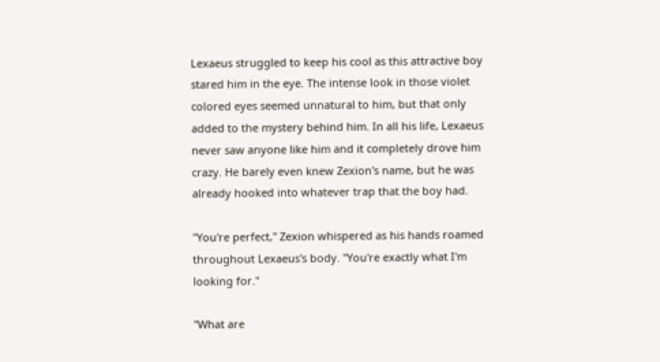Lexaeus struggled to keep his cool as this attractive boy stared him in the eye. The intense look in those violet colored eyes seemed unnatural to him, but that only added to the mystery behind him. In all his life, Lexaeus never saw anyone like him and it completely drove him crazy. He barely even knew Zexion's name, but he was already hooked into whatever trap that the boy had.

"You're perfect," Zexion whispered as his hands roamed throughout Lexaeus's body. "You're exactly what I'm looking for."

"What are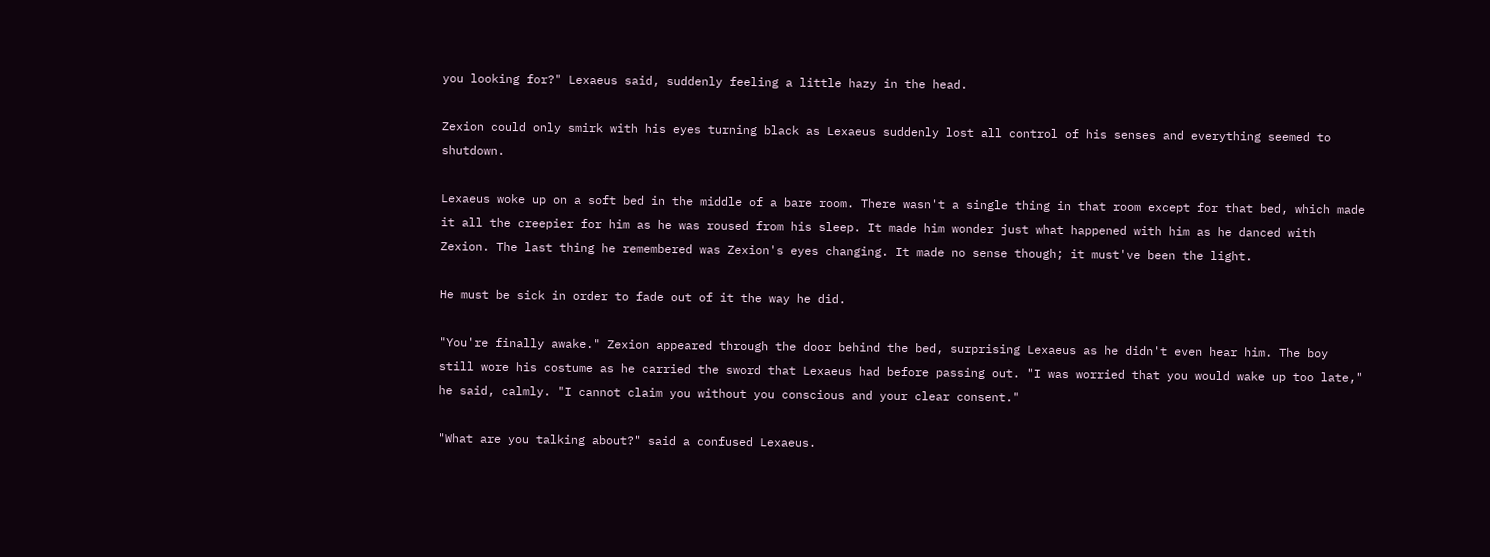you looking for?" Lexaeus said, suddenly feeling a little hazy in the head.

Zexion could only smirk with his eyes turning black as Lexaeus suddenly lost all control of his senses and everything seemed to shutdown.

Lexaeus woke up on a soft bed in the middle of a bare room. There wasn't a single thing in that room except for that bed, which made it all the creepier for him as he was roused from his sleep. It made him wonder just what happened with him as he danced with Zexion. The last thing he remembered was Zexion's eyes changing. It made no sense though; it must've been the light.

He must be sick in order to fade out of it the way he did.

"You're finally awake." Zexion appeared through the door behind the bed, surprising Lexaeus as he didn't even hear him. The boy still wore his costume as he carried the sword that Lexaeus had before passing out. "I was worried that you would wake up too late," he said, calmly. "I cannot claim you without you conscious and your clear consent."

"What are you talking about?" said a confused Lexaeus.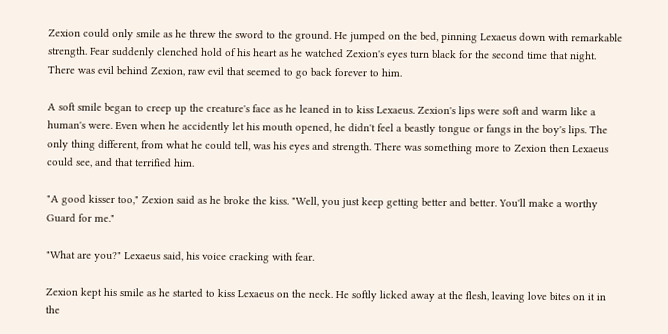Zexion could only smile as he threw the sword to the ground. He jumped on the bed, pinning Lexaeus down with remarkable strength. Fear suddenly clenched hold of his heart as he watched Zexion's eyes turn black for the second time that night. There was evil behind Zexion, raw evil that seemed to go back forever to him.

A soft smile began to creep up the creature's face as he leaned in to kiss Lexaeus. Zexion's lips were soft and warm like a human's were. Even when he accidently let his mouth opened, he didn't feel a beastly tongue or fangs in the boy's lips. The only thing different, from what he could tell, was his eyes and strength. There was something more to Zexion then Lexaeus could see, and that terrified him.

"A good kisser too," Zexion said as he broke the kiss. "Well, you just keep getting better and better. You'll make a worthy Guard for me."

"What are you?" Lexaeus said, his voice cracking with fear.

Zexion kept his smile as he started to kiss Lexaeus on the neck. He softly licked away at the flesh, leaving love bites on it in the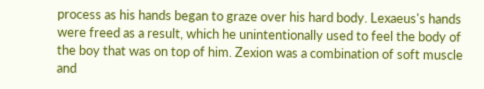process as his hands began to graze over his hard body. Lexaeus's hands were freed as a result, which he unintentionally used to feel the body of the boy that was on top of him. Zexion was a combination of soft muscle and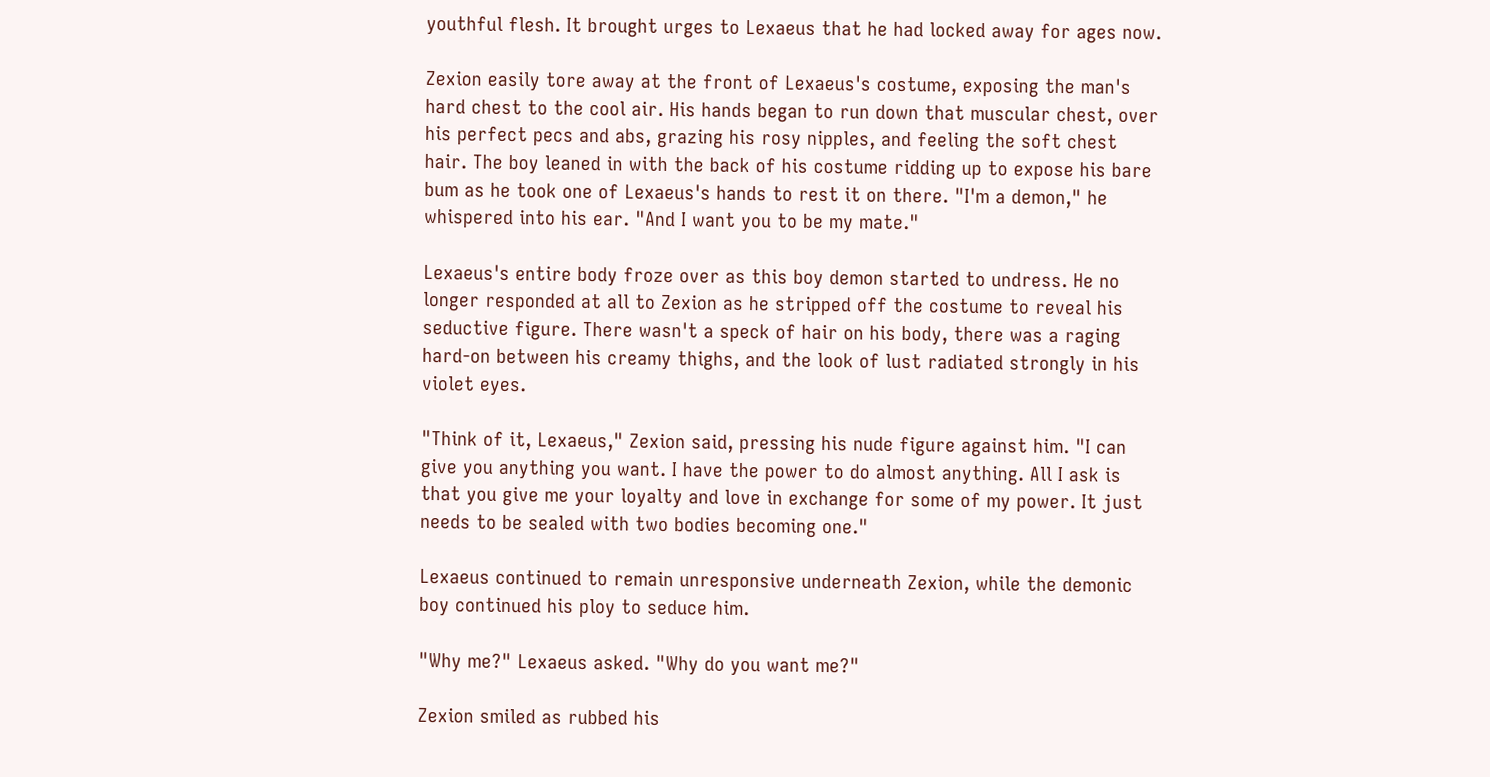youthful flesh. It brought urges to Lexaeus that he had locked away for ages now.

Zexion easily tore away at the front of Lexaeus's costume, exposing the man's hard chest to the cool air. His hands began to run down that muscular chest, over his perfect pecs and abs, grazing his rosy nipples, and feeling the soft chest hair. The boy leaned in with the back of his costume ridding up to expose his bare bum as he took one of Lexaeus's hands to rest it on there. "I'm a demon," he whispered into his ear. "And I want you to be my mate."

Lexaeus's entire body froze over as this boy demon started to undress. He no longer responded at all to Zexion as he stripped off the costume to reveal his seductive figure. There wasn't a speck of hair on his body, there was a raging hard-on between his creamy thighs, and the look of lust radiated strongly in his violet eyes.

"Think of it, Lexaeus," Zexion said, pressing his nude figure against him. "I can give you anything you want. I have the power to do almost anything. All I ask is that you give me your loyalty and love in exchange for some of my power. It just needs to be sealed with two bodies becoming one."

Lexaeus continued to remain unresponsive underneath Zexion, while the demonic boy continued his ploy to seduce him.

"Why me?" Lexaeus asked. "Why do you want me?"

Zexion smiled as rubbed his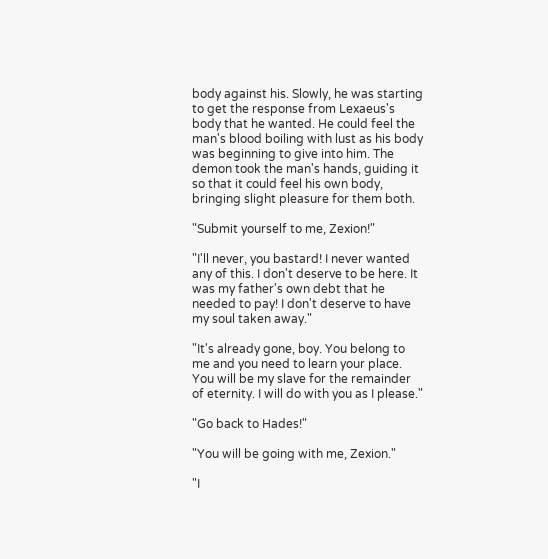body against his. Slowly, he was starting to get the response from Lexaeus's body that he wanted. He could feel the man's blood boiling with lust as his body was beginning to give into him. The demon took the man's hands, guiding it so that it could feel his own body, bringing slight pleasure for them both.

"Submit yourself to me, Zexion!"

"I'll never, you bastard! I never wanted any of this. I don't deserve to be here. It was my father's own debt that he needed to pay! I don't deserve to have my soul taken away."

"It's already gone, boy. You belong to me and you need to learn your place. You will be my slave for the remainder of eternity. I will do with you as I please."

"Go back to Hades!"

"You will be going with me, Zexion."

"I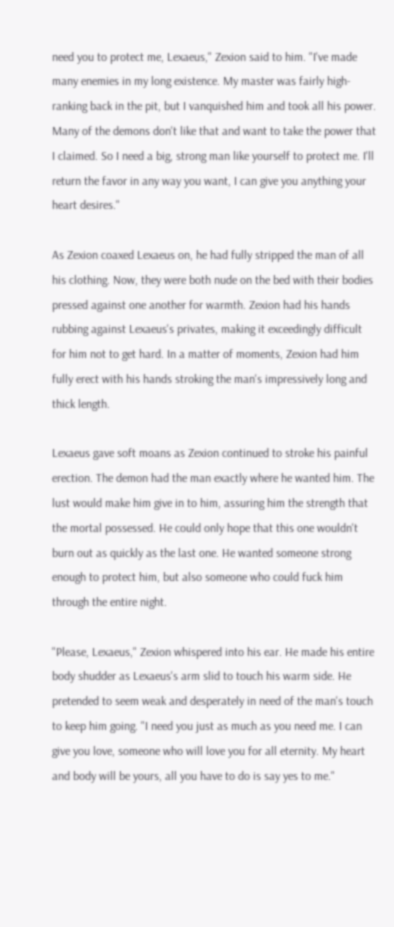need you to protect me, Lexaeus," Zexion said to him. "I've made many enemies in my long existence. My master was fairly high-ranking back in the pit, but I vanquished him and took all his power. Many of the demons don't like that and want to take the power that I claimed. So I need a big, strong man like yourself to protect me. I'll return the favor in any way you want, I can give you anything your heart desires."

As Zexion coaxed Lexaeus on, he had fully stripped the man of all his clothing. Now, they were both nude on the bed with their bodies pressed against one another for warmth. Zexion had his hands rubbing against Lexaeus's privates, making it exceedingly difficult for him not to get hard. In a matter of moments, Zexion had him fully erect with his hands stroking the man's impressively long and thick length.

Lexaeus gave soft moans as Zexion continued to stroke his painful erection. The demon had the man exactly where he wanted him. The lust would make him give in to him, assuring him the strength that the mortal possessed. He could only hope that this one wouldn't burn out as quickly as the last one. He wanted someone strong enough to protect him, but also someone who could fuck him through the entire night.

"Please, Lexaeus," Zexion whispered into his ear. He made his entire body shudder as Lexaeus's arm slid to touch his warm side. He pretended to seem weak and desperately in need of the man's touch to keep him going. "I need you just as much as you need me. I can give you love, someone who will love you for all eternity. My heart and body will be yours, all you have to do is say yes to me."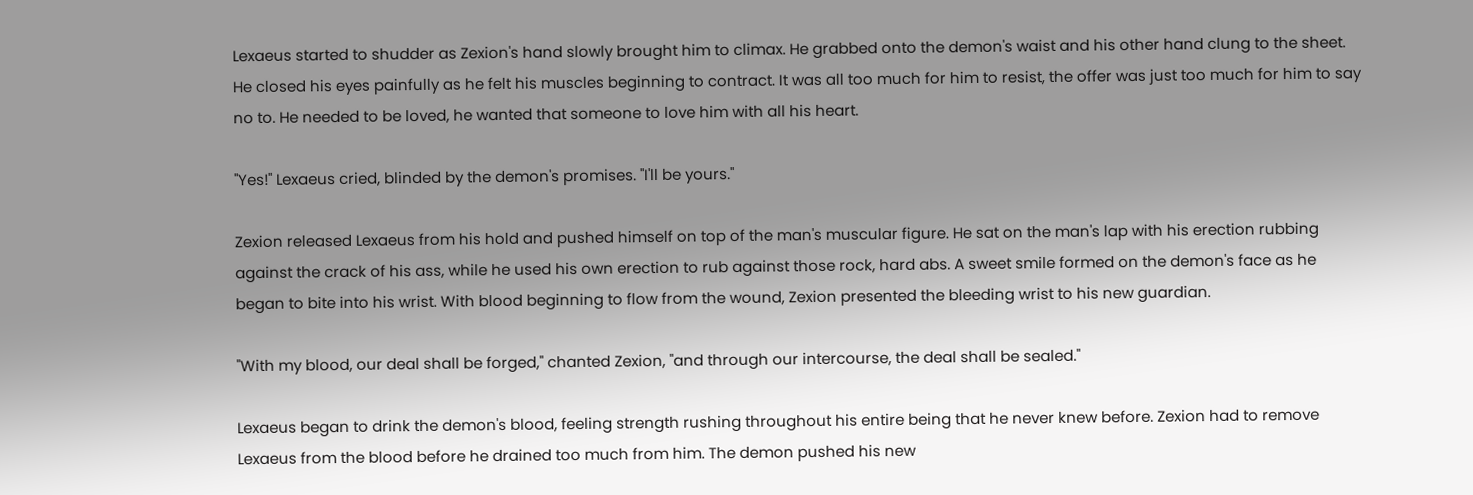Lexaeus started to shudder as Zexion's hand slowly brought him to climax. He grabbed onto the demon's waist and his other hand clung to the sheet. He closed his eyes painfully as he felt his muscles beginning to contract. It was all too much for him to resist, the offer was just too much for him to say no to. He needed to be loved, he wanted that someone to love him with all his heart.

"Yes!" Lexaeus cried, blinded by the demon's promises. "I'll be yours."

Zexion released Lexaeus from his hold and pushed himself on top of the man's muscular figure. He sat on the man's lap with his erection rubbing against the crack of his ass, while he used his own erection to rub against those rock, hard abs. A sweet smile formed on the demon's face as he began to bite into his wrist. With blood beginning to flow from the wound, Zexion presented the bleeding wrist to his new guardian.

"With my blood, our deal shall be forged," chanted Zexion, "and through our intercourse, the deal shall be sealed."

Lexaeus began to drink the demon's blood, feeling strength rushing throughout his entire being that he never knew before. Zexion had to remove Lexaeus from the blood before he drained too much from him. The demon pushed his new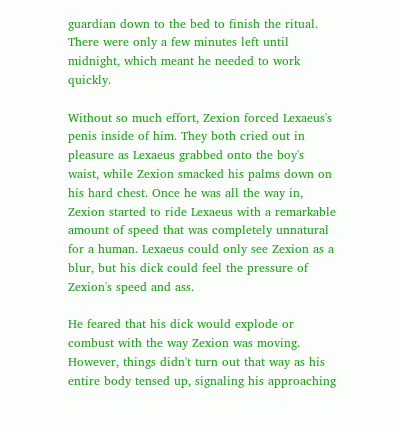guardian down to the bed to finish the ritual. There were only a few minutes left until midnight, which meant he needed to work quickly.

Without so much effort, Zexion forced Lexaeus's penis inside of him. They both cried out in pleasure as Lexaeus grabbed onto the boy's waist, while Zexion smacked his palms down on his hard chest. Once he was all the way in, Zexion started to ride Lexaeus with a remarkable amount of speed that was completely unnatural for a human. Lexaeus could only see Zexion as a blur, but his dick could feel the pressure of Zexion's speed and ass.

He feared that his dick would explode or combust with the way Zexion was moving. However, things didn't turn out that way as his entire body tensed up, signaling his approaching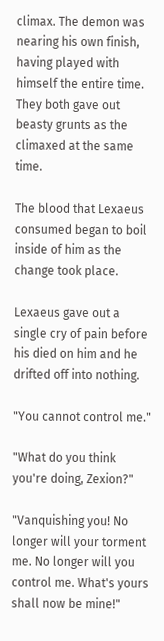climax. The demon was nearing his own finish, having played with himself the entire time. They both gave out beasty grunts as the climaxed at the same time.

The blood that Lexaeus consumed began to boil inside of him as the change took place.

Lexaeus gave out a single cry of pain before his died on him and he drifted off into nothing.

"You cannot control me."

"What do you think you're doing, Zexion?"

"Vanquishing you! No longer will your torment me. No longer will you control me. What's yours shall now be mine!"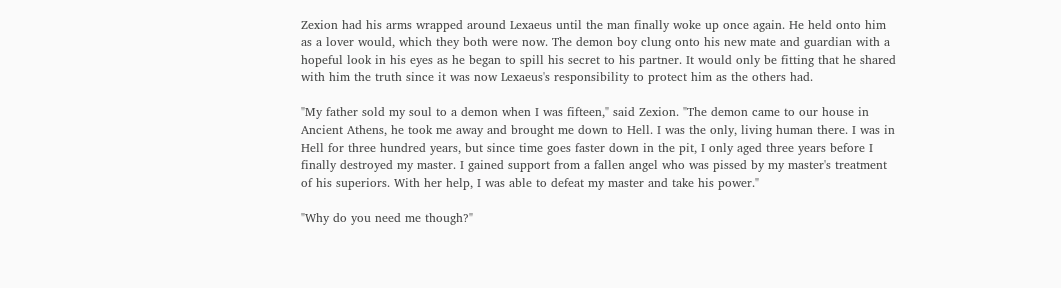Zexion had his arms wrapped around Lexaeus until the man finally woke up once again. He held onto him as a lover would, which they both were now. The demon boy clung onto his new mate and guardian with a hopeful look in his eyes as he began to spill his secret to his partner. It would only be fitting that he shared with him the truth since it was now Lexaeus's responsibility to protect him as the others had.

"My father sold my soul to a demon when I was fifteen," said Zexion. "The demon came to our house in Ancient Athens, he took me away and brought me down to Hell. I was the only, living human there. I was in Hell for three hundred years, but since time goes faster down in the pit, I only aged three years before I finally destroyed my master. I gained support from a fallen angel who was pissed by my master's treatment of his superiors. With her help, I was able to defeat my master and take his power."

"Why do you need me though?"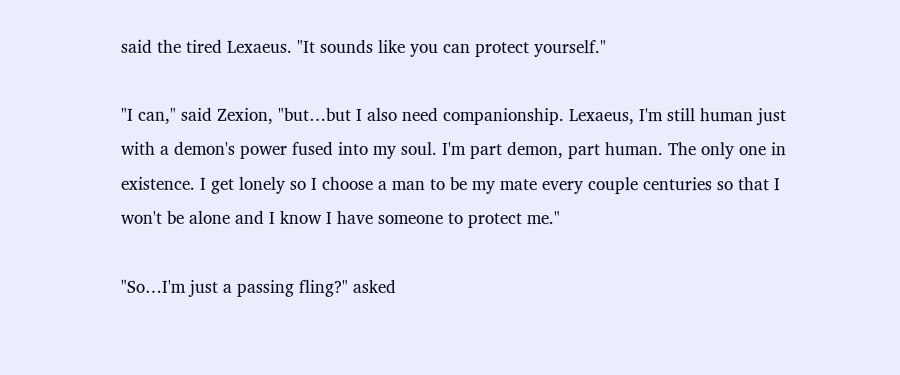said the tired Lexaeus. "It sounds like you can protect yourself."

"I can," said Zexion, "but…but I also need companionship. Lexaeus, I'm still human just with a demon's power fused into my soul. I'm part demon, part human. The only one in existence. I get lonely so I choose a man to be my mate every couple centuries so that I won't be alone and I know I have someone to protect me."

"So…I'm just a passing fling?" asked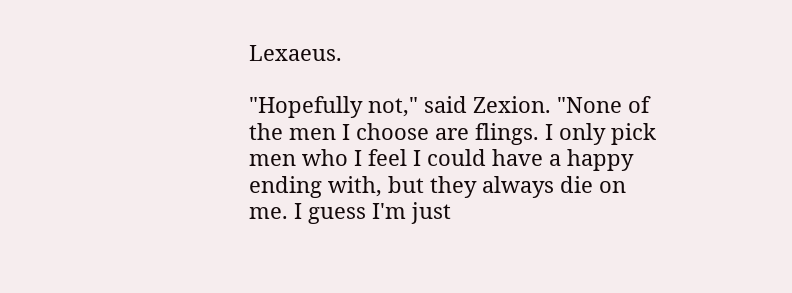Lexaeus.

"Hopefully not," said Zexion. "None of the men I choose are flings. I only pick men who I feel I could have a happy ending with, but they always die on me. I guess I'm just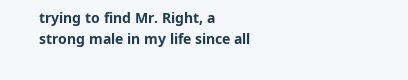trying to find Mr. Right, a strong male in my life since all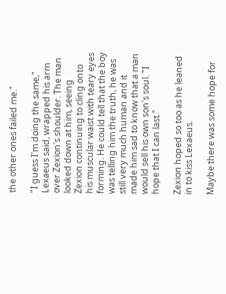the other ones failed me."

"I guess I'm doing the same," Lexaeus said, wrapped his arm over Zexion's shoulder. The man looked down at him, seeing Zexion continuing to cling onto his muscular waist with teary eyes forming. He could tell that the boy was telling him the truth, he was still very much human and it made him sad to know that a man would sell his own son's soul. "I hope that I can last."

Zexion hoped so too as he leaned in to kiss Lexaeus.

Maybe there was some hope for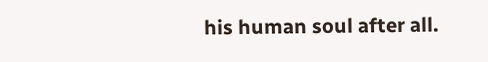his human soul after all.